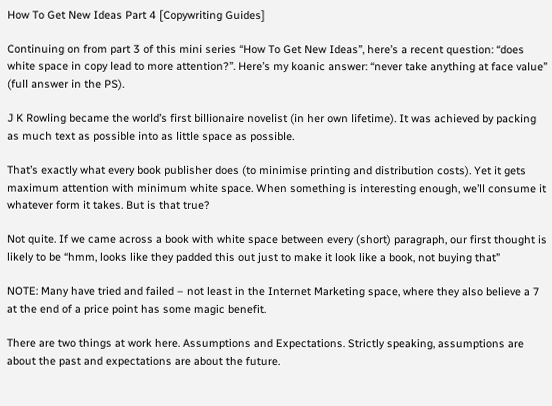How To Get New Ideas Part 4 [Copywriting Guides]

Continuing on from part 3 of this mini series “How To Get New Ideas”, here’s a recent question: “does white space in copy lead to more attention?”. Here’s my koanic answer: “never take anything at face value” (full answer in the PS).

J K Rowling became the world’s first billionaire novelist (in her own lifetime). It was achieved by packing as much text as possible into as little space as possible.

That’s exactly what every book publisher does (to minimise printing and distribution costs). Yet it gets maximum attention with minimum white space. When something is interesting enough, we’ll consume it whatever form it takes. But is that true?

Not quite. If we came across a book with white space between every (short) paragraph, our first thought is likely to be “hmm, looks like they padded this out just to make it look like a book, not buying that”

NOTE: Many have tried and failed – not least in the Internet Marketing space, where they also believe a 7 at the end of a price point has some magic benefit.

There are two things at work here. Assumptions and Expectations. Strictly speaking, assumptions are about the past and expectations are about the future.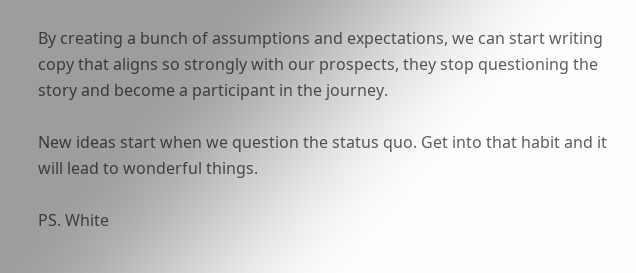By creating a bunch of assumptions and expectations, we can start writing copy that aligns so strongly with our prospects, they stop questioning the story and become a participant in the journey.

New ideas start when we question the status quo. Get into that habit and it will lead to wonderful things.

PS. White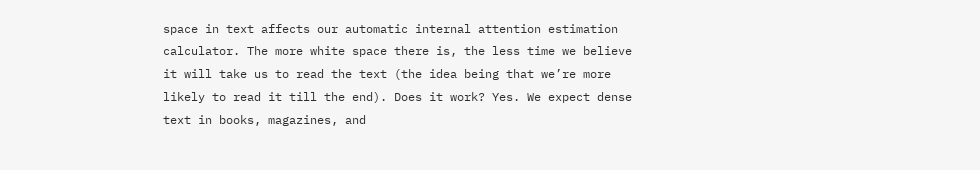space in text affects our automatic internal attention estimation calculator. The more white space there is, the less time we believe it will take us to read the text (the idea being that we’re more likely to read it till the end). Does it work? Yes. We expect dense text in books, magazines, and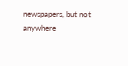newspapers, but not anywhere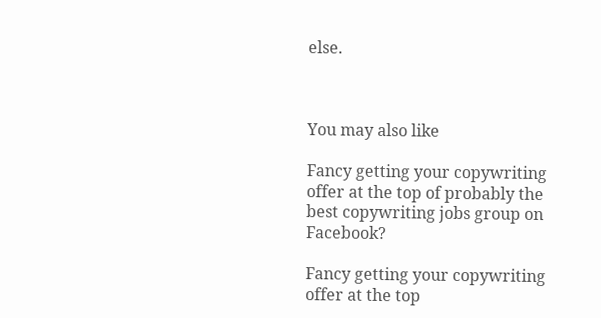else.



You may also like

Fancy getting your copywriting offer at the top of probably the best copywriting jobs group on Facebook?

Fancy getting your copywriting offer at the top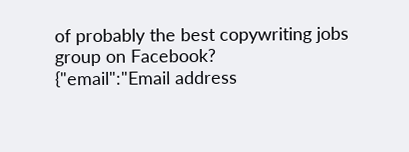of probably the best copywriting jobs group on Facebook?
{"email":"Email address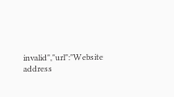invalid","url":"Website address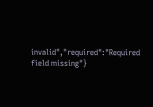invalid","required":"Required field missing"}